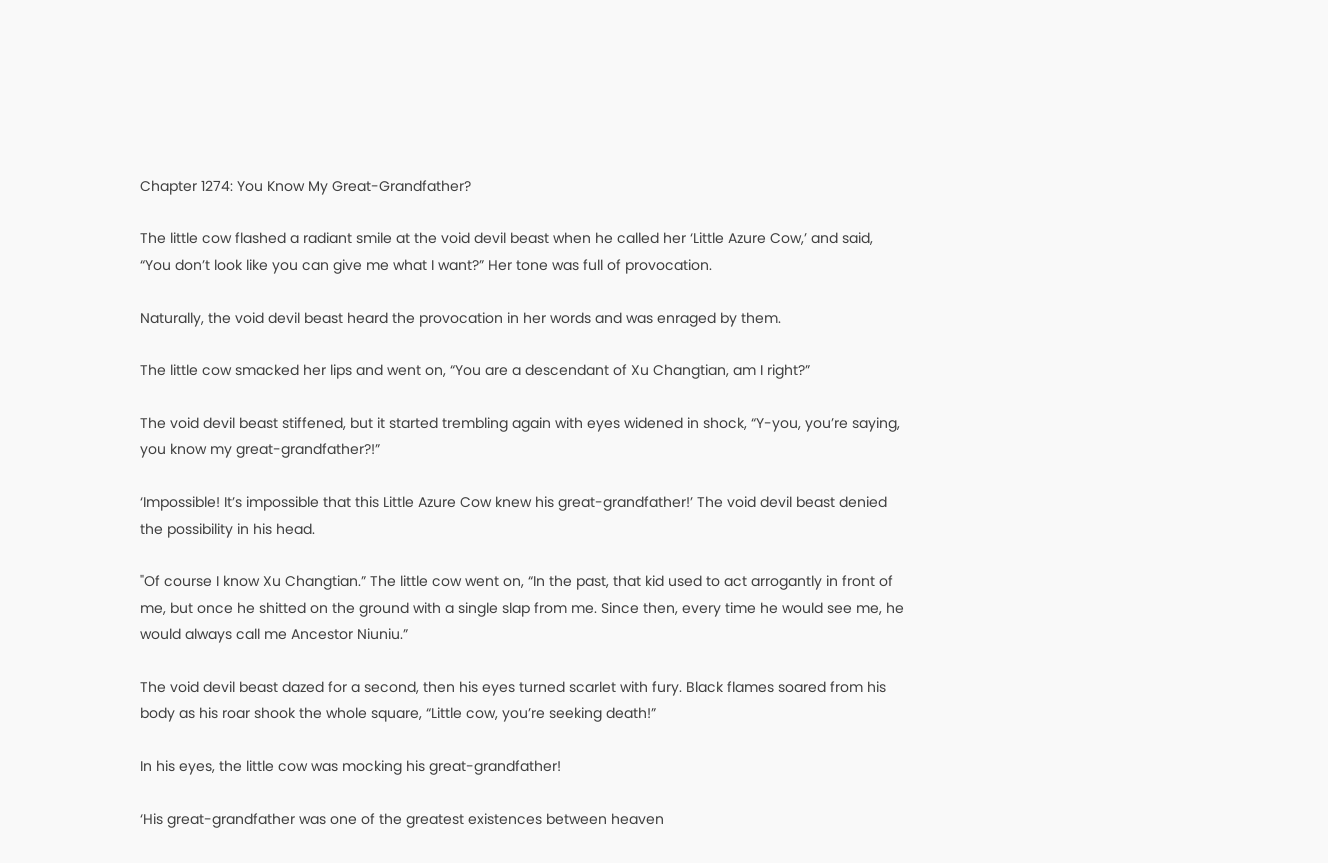Chapter 1274: You Know My Great-Grandfather?

The little cow flashed a radiant smile at the void devil beast when he called her ‘Little Azure Cow,’ and said, “You don’t look like you can give me what I want?” Her tone was full of provocation.

Naturally, the void devil beast heard the provocation in her words and was enraged by them.

The little cow smacked her lips and went on, “You are a descendant of Xu Changtian, am I right?”

The void devil beast stiffened, but it started trembling again with eyes widened in shock, “Y-you, you’re saying, you know my great-grandfather?!”

‘Impossible! It’s impossible that this Little Azure Cow knew his great-grandfather!’ The void devil beast denied the possibility in his head.

"Of course I know Xu Changtian.” The little cow went on, “In the past, that kid used to act arrogantly in front of me, but once he shitted on the ground with a single slap from me. Since then, every time he would see me, he would always call me Ancestor Niuniu.”

The void devil beast dazed for a second, then his eyes turned scarlet with fury. Black flames soared from his body as his roar shook the whole square, “Little cow, you’re seeking death!”

In his eyes, the little cow was mocking his great-grandfather!

‘His great-grandfather was one of the greatest existences between heaven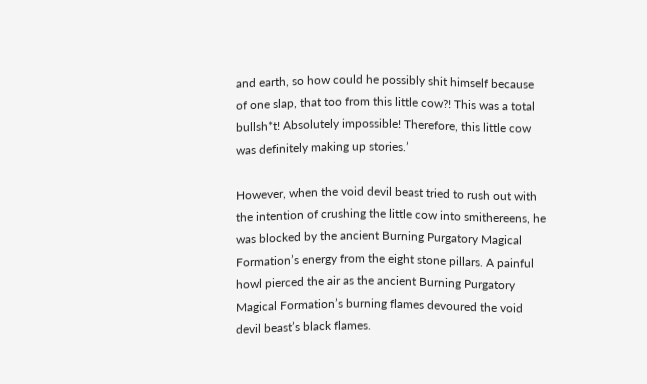and earth, so how could he possibly shit himself because of one slap, that too from this little cow?! This was a total bullsh*t! Absolutely impossible! Therefore, this little cow was definitely making up stories.’

However, when the void devil beast tried to rush out with the intention of crushing the little cow into smithereens, he was blocked by the ancient Burning Purgatory Magical Formation’s energy from the eight stone pillars. A painful howl pierced the air as the ancient Burning Purgatory Magical Formation’s burning flames devoured the void devil beast’s black flames.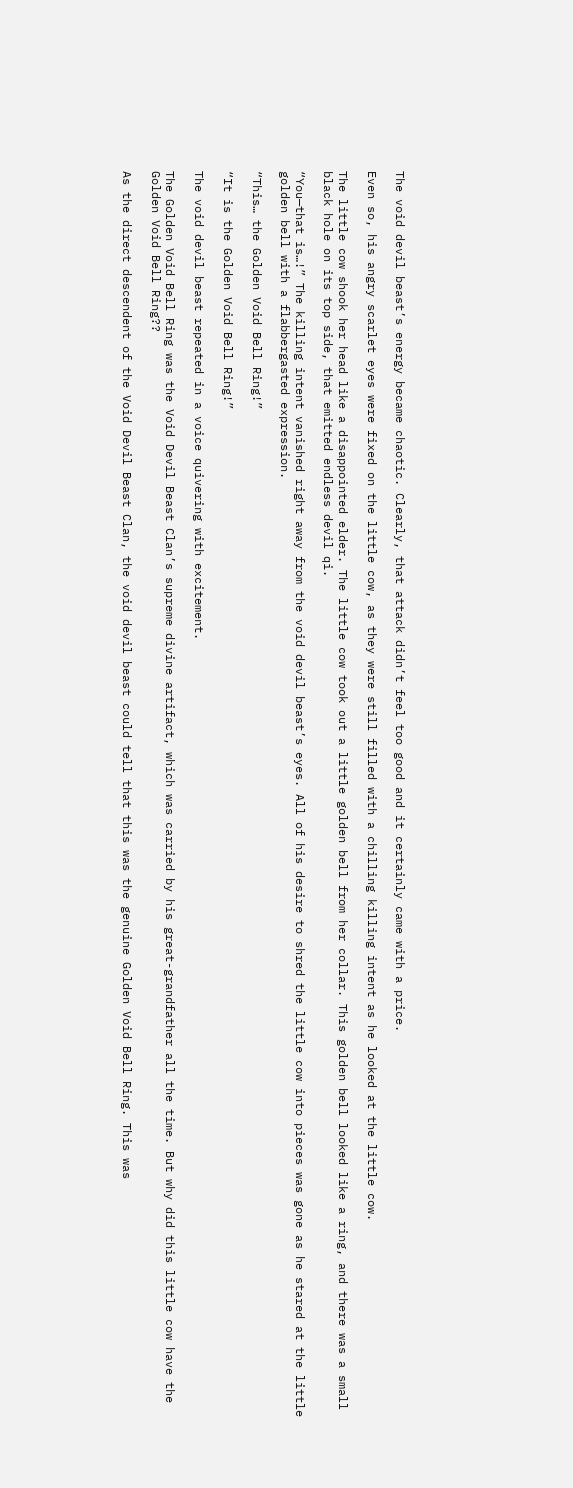The void devil beast’s energy became chaotic. Clearly, that attack didn’t feel too good and it certainly came with a price.

Even so, his angry scarlet eyes were fixed on the little cow, as they were still filled with a chilling killing intent as he looked at the little cow.

The little cow shook her head like a disappointed elder. The little cow took out a little golden bell from her collar. This golden bell looked like a ring, and there was a small black hole on its top side, that emitted endless devil qi.

“You—that is…!” The killing intent vanished right away from the void devil beast’s eyes. All of his desire to shred the little cow into pieces was gone as he stared at the little golden bell with a flabbergasted expression.

“This… the Golden Void Bell Ring!”

“It is the Golden Void Bell Ring!”

The void devil beast repeated in a voice quivering with excitement.

The Golden Void Bell Ring was the Void Devil Beast Clan’s supreme divine artifact, which was carried by his great-grandfather all the time. But why did this little cow have the Golden Void Bell Ring??

As the direct descendent of the Void Devil Beast Clan, the void devil beast could tell that this was the genuine Golden Void Bell Ring. This was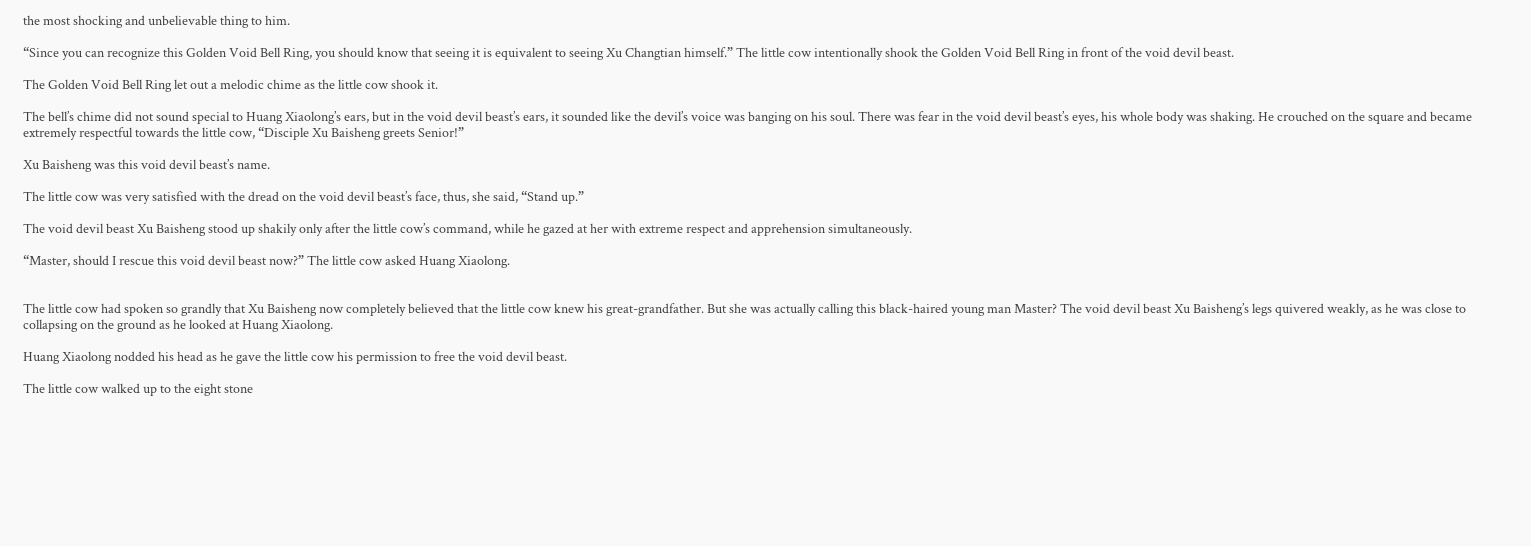the most shocking and unbelievable thing to him.

“Since you can recognize this Golden Void Bell Ring, you should know that seeing it is equivalent to seeing Xu Changtian himself.” The little cow intentionally shook the Golden Void Bell Ring in front of the void devil beast.

The Golden Void Bell Ring let out a melodic chime as the little cow shook it.

The bell’s chime did not sound special to Huang Xiaolong’s ears, but in the void devil beast’s ears, it sounded like the devil’s voice was banging on his soul. There was fear in the void devil beast’s eyes, his whole body was shaking. He crouched on the square and became extremely respectful towards the little cow, “Disciple Xu Baisheng greets Senior!”

Xu Baisheng was this void devil beast’s name.

The little cow was very satisfied with the dread on the void devil beast’s face, thus, she said, “Stand up.”

The void devil beast Xu Baisheng stood up shakily only after the little cow’s command, while he gazed at her with extreme respect and apprehension simultaneously.

“Master, should I rescue this void devil beast now?” The little cow asked Huang Xiaolong.


The little cow had spoken so grandly that Xu Baisheng now completely believed that the little cow knew his great-grandfather. But she was actually calling this black-haired young man Master? The void devil beast Xu Baisheng’s legs quivered weakly, as he was close to collapsing on the ground as he looked at Huang Xiaolong.

Huang Xiaolong nodded his head as he gave the little cow his permission to free the void devil beast.

The little cow walked up to the eight stone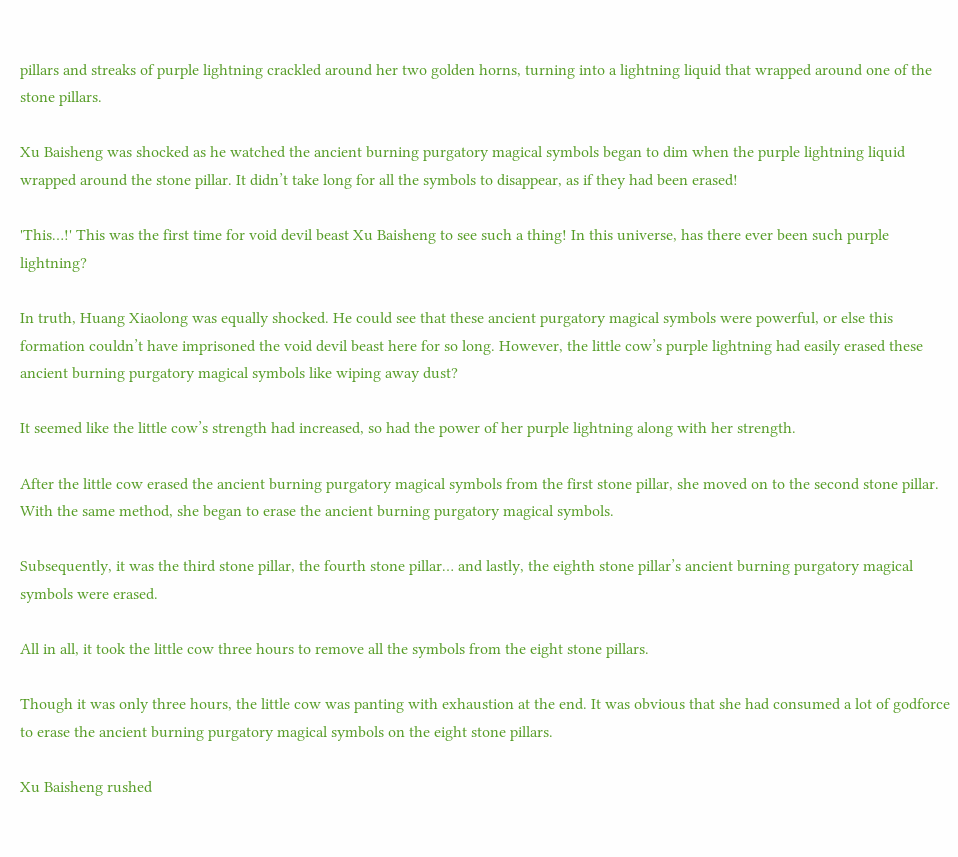pillars and streaks of purple lightning crackled around her two golden horns, turning into a lightning liquid that wrapped around one of the stone pillars.

Xu Baisheng was shocked as he watched the ancient burning purgatory magical symbols began to dim when the purple lightning liquid wrapped around the stone pillar. It didn’t take long for all the symbols to disappear, as if they had been erased!

'This…!' This was the first time for void devil beast Xu Baisheng to see such a thing! In this universe, has there ever been such purple lightning?

In truth, Huang Xiaolong was equally shocked. He could see that these ancient purgatory magical symbols were powerful, or else this formation couldn’t have imprisoned the void devil beast here for so long. However, the little cow’s purple lightning had easily erased these ancient burning purgatory magical symbols like wiping away dust?

It seemed like the little cow’s strength had increased, so had the power of her purple lightning along with her strength.

After the little cow erased the ancient burning purgatory magical symbols from the first stone pillar, she moved on to the second stone pillar. With the same method, she began to erase the ancient burning purgatory magical symbols.

Subsequently, it was the third stone pillar, the fourth stone pillar… and lastly, the eighth stone pillar’s ancient burning purgatory magical symbols were erased.

All in all, it took the little cow three hours to remove all the symbols from the eight stone pillars.

Though it was only three hours, the little cow was panting with exhaustion at the end. It was obvious that she had consumed a lot of godforce to erase the ancient burning purgatory magical symbols on the eight stone pillars.

Xu Baisheng rushed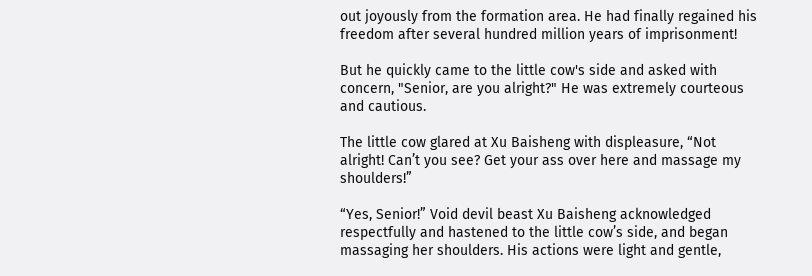out joyously from the formation area. He had finally regained his freedom after several hundred million years of imprisonment!

But he quickly came to the little cow's side and asked with concern, "Senior, are you alright?" He was extremely courteous and cautious.

The little cow glared at Xu Baisheng with displeasure, “Not alright! Can’t you see? Get your ass over here and massage my shoulders!”

“Yes, Senior!” Void devil beast Xu Baisheng acknowledged respectfully and hastened to the little cow’s side, and began massaging her shoulders. His actions were light and gentle,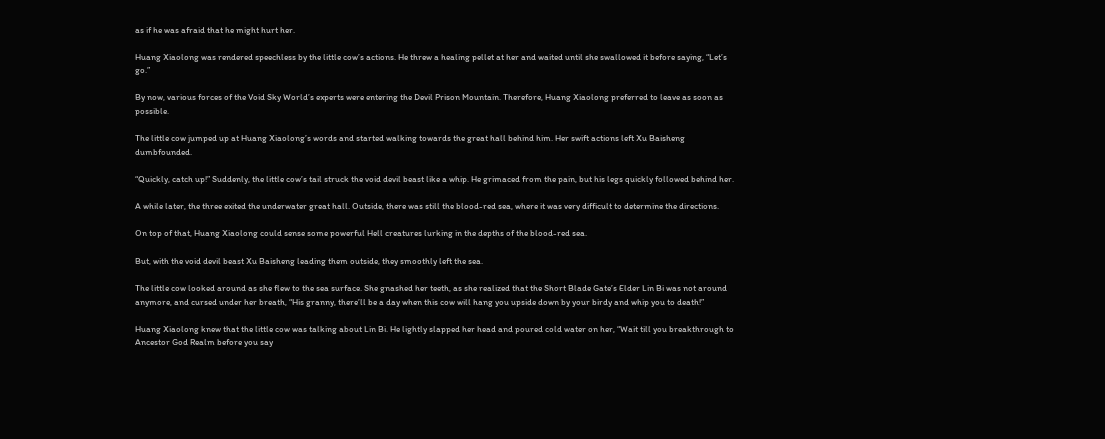as if he was afraid that he might hurt her.

Huang Xiaolong was rendered speechless by the little cow’s actions. He threw a healing pellet at her and waited until she swallowed it before saying, “Let’s go.”

By now, various forces of the Void Sky World’s experts were entering the Devil Prison Mountain. Therefore, Huang Xiaolong preferred to leave as soon as possible.

The little cow jumped up at Huang Xiaolong’s words and started walking towards the great hall behind him. Her swift actions left Xu Baisheng dumbfounded.

“Quickly, catch up!” Suddenly, the little cow’s tail struck the void devil beast like a whip. He grimaced from the pain, but his legs quickly followed behind her.

A while later, the three exited the underwater great hall. Outside, there was still the blood-red sea, where it was very difficult to determine the directions.

On top of that, Huang Xiaolong could sense some powerful Hell creatures lurking in the depths of the blood-red sea.

But, with the void devil beast Xu Baisheng leading them outside, they smoothly left the sea.

The little cow looked around as she flew to the sea surface. She gnashed her teeth, as she realized that the Short Blade Gate’s Elder Lin Bi was not around anymore, and cursed under her breath, “His granny, there’ll be a day when this cow will hang you upside down by your birdy and whip you to death!”

Huang Xiaolong knew that the little cow was talking about Lin Bi. He lightly slapped her head and poured cold water on her, “Wait till you breakthrough to Ancestor God Realm before you say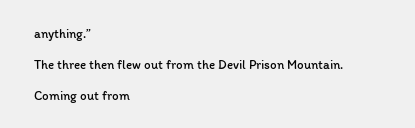anything.”

The three then flew out from the Devil Prison Mountain.

Coming out from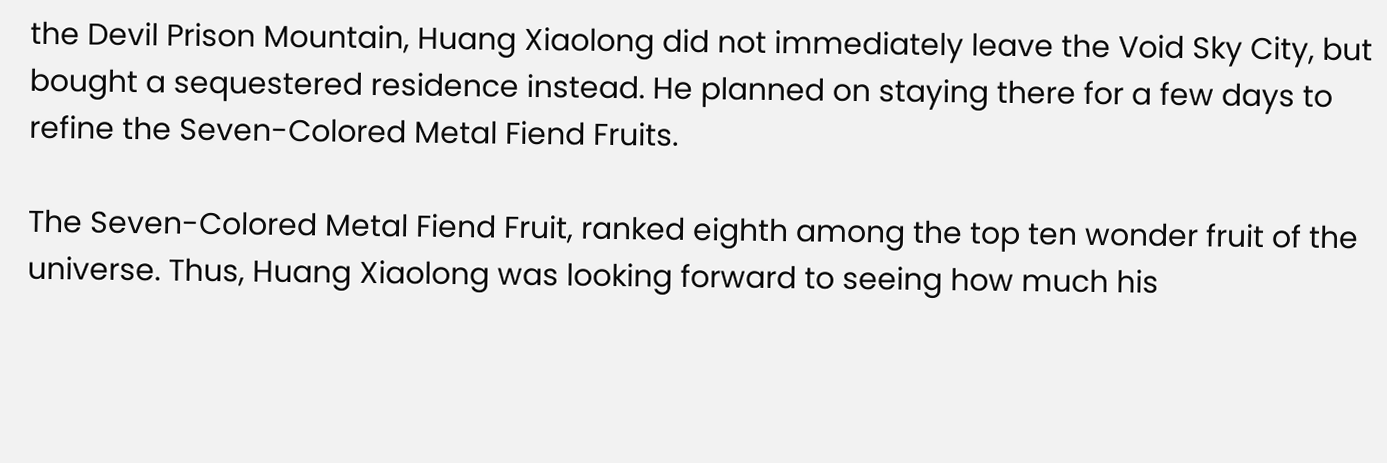the Devil Prison Mountain, Huang Xiaolong did not immediately leave the Void Sky City, but bought a sequestered residence instead. He planned on staying there for a few days to refine the Seven-Colored Metal Fiend Fruits.

The Seven-Colored Metal Fiend Fruit, ranked eighth among the top ten wonder fruit of the universe. Thus, Huang Xiaolong was looking forward to seeing how much his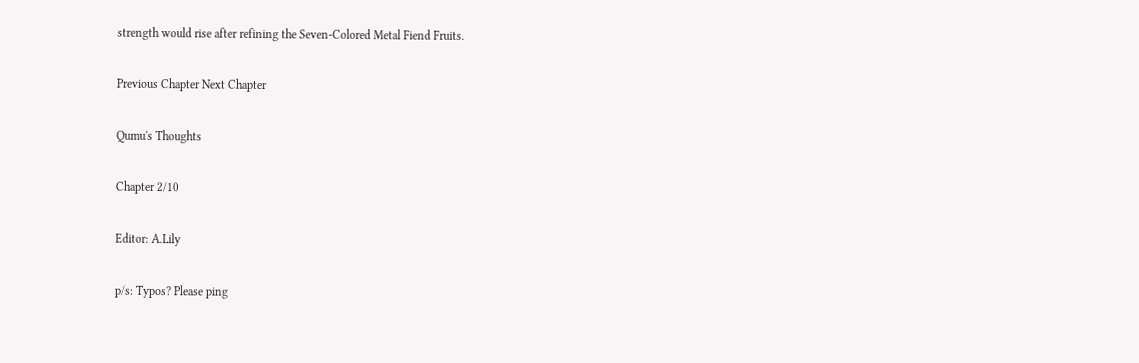strength would rise after refining the Seven-Colored Metal Fiend Fruits.

Previous Chapter Next Chapter

Qumu's Thoughts

Chapter 2/10

Editor: A.Lily

p/s: Typos? Please ping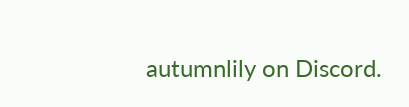autumnlily on Discord.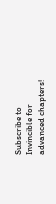Subscribe to Invincible for advanced chapters!